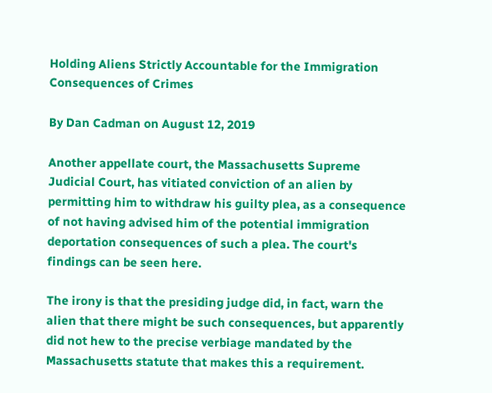Holding Aliens Strictly Accountable for the Immigration Consequences of Crimes

By Dan Cadman on August 12, 2019

Another appellate court, the Massachusetts Supreme Judicial Court, has vitiated conviction of an alien by permitting him to withdraw his guilty plea, as a consequence of not having advised him of the potential immigration deportation consequences of such a plea. The court's findings can be seen here.

The irony is that the presiding judge did, in fact, warn the alien that there might be such consequences, but apparently did not hew to the precise verbiage mandated by the Massachusetts statute that makes this a requirement.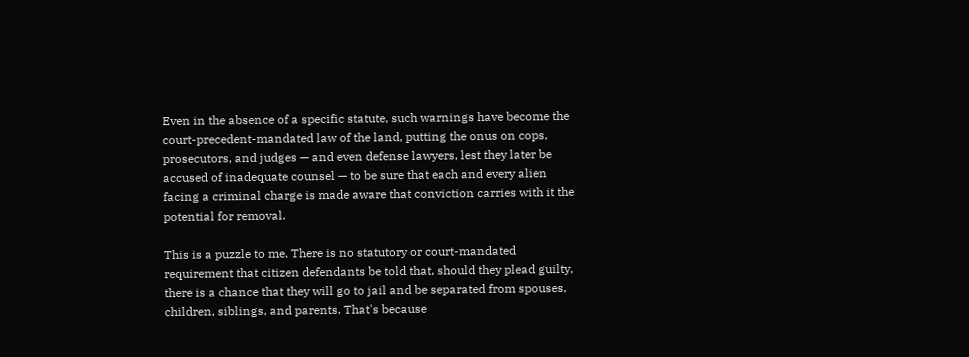Even in the absence of a specific statute, such warnings have become the court-precedent-mandated law of the land, putting the onus on cops, prosecutors, and judges — and even defense lawyers, lest they later be accused of inadequate counsel — to be sure that each and every alien facing a criminal charge is made aware that conviction carries with it the potential for removal.

This is a puzzle to me. There is no statutory or court-mandated requirement that citizen defendants be told that, should they plead guilty, there is a chance that they will go to jail and be separated from spouses, children, siblings, and parents. That's because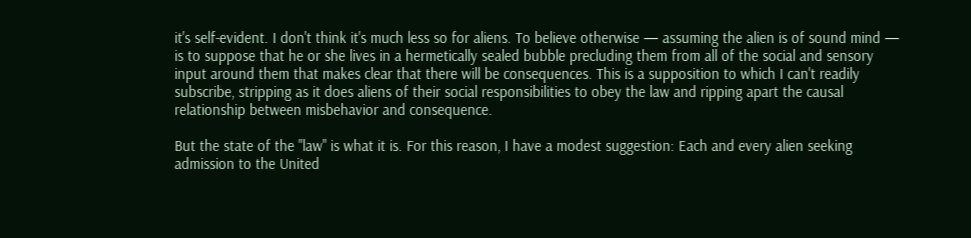it's self-evident. I don't think it's much less so for aliens. To believe otherwise — assuming the alien is of sound mind — is to suppose that he or she lives in a hermetically sealed bubble precluding them from all of the social and sensory input around them that makes clear that there will be consequences. This is a supposition to which I can't readily subscribe, stripping as it does aliens of their social responsibilities to obey the law and ripping apart the causal relationship between misbehavior and consequence.

But the state of the "law" is what it is. For this reason, I have a modest suggestion: Each and every alien seeking admission to the United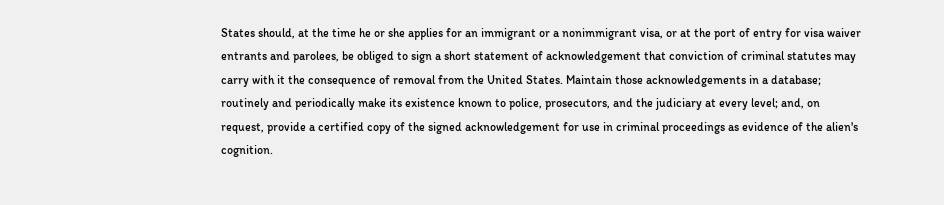States should, at the time he or she applies for an immigrant or a nonimmigrant visa, or at the port of entry for visa waiver entrants and parolees, be obliged to sign a short statement of acknowledgement that conviction of criminal statutes may carry with it the consequence of removal from the United States. Maintain those acknowledgements in a database; routinely and periodically make its existence known to police, prosecutors, and the judiciary at every level; and, on request, provide a certified copy of the signed acknowledgement for use in criminal proceedings as evidence of the alien's cognition.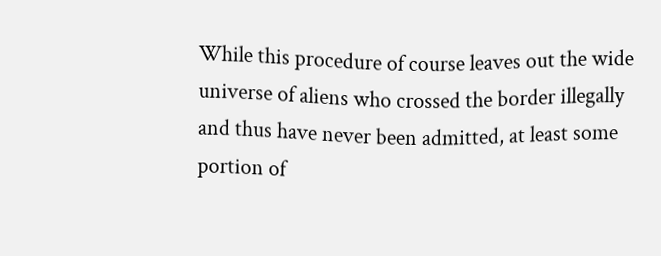While this procedure of course leaves out the wide universe of aliens who crossed the border illegally and thus have never been admitted, at least some portion of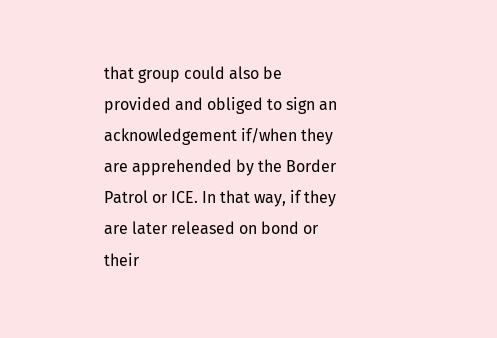that group could also be provided and obliged to sign an acknowledgement if/when they are apprehended by the Border Patrol or ICE. In that way, if they are later released on bond or their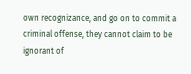own recognizance, and go on to commit a criminal offense, they cannot claim to be ignorant of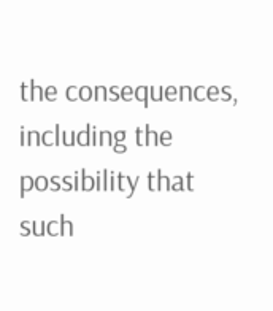the consequences, including the possibility that such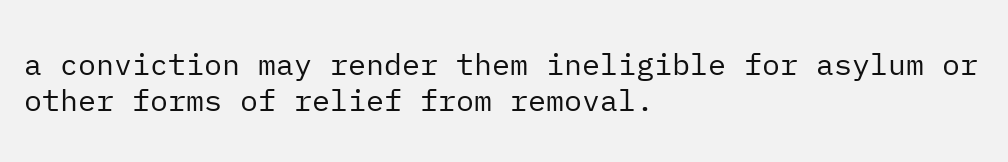a conviction may render them ineligible for asylum or other forms of relief from removal.